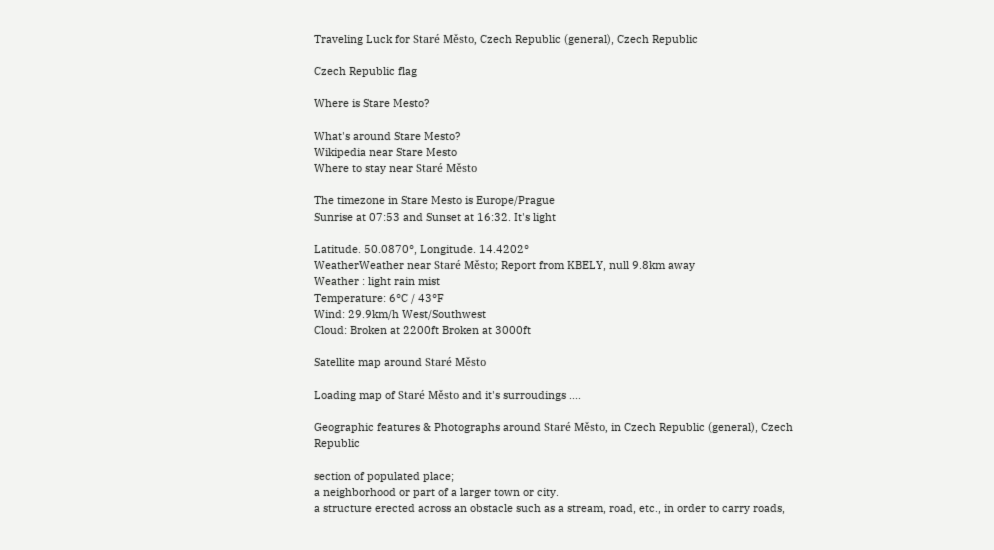Traveling Luck for Staré Město, Czech Republic (general), Czech Republic

Czech Republic flag

Where is Stare Mesto?

What's around Stare Mesto?
Wikipedia near Stare Mesto
Where to stay near Staré Město

The timezone in Stare Mesto is Europe/Prague
Sunrise at 07:53 and Sunset at 16:32. It's light

Latitude. 50.0870°, Longitude. 14.4202°
WeatherWeather near Staré Město; Report from KBELY, null 9.8km away
Weather : light rain mist
Temperature: 6°C / 43°F
Wind: 29.9km/h West/Southwest
Cloud: Broken at 2200ft Broken at 3000ft

Satellite map around Staré Město

Loading map of Staré Město and it's surroudings ....

Geographic features & Photographs around Staré Město, in Czech Republic (general), Czech Republic

section of populated place;
a neighborhood or part of a larger town or city.
a structure erected across an obstacle such as a stream, road, etc., in order to carry roads,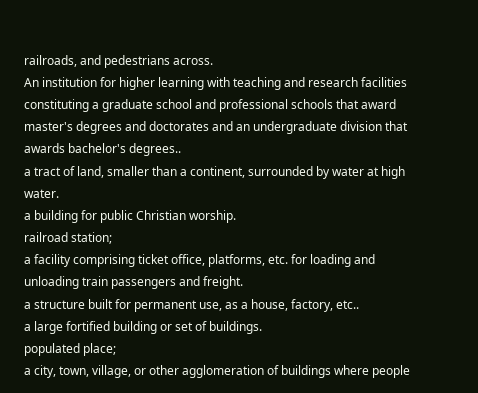railroads, and pedestrians across.
An institution for higher learning with teaching and research facilities constituting a graduate school and professional schools that award master's degrees and doctorates and an undergraduate division that awards bachelor's degrees..
a tract of land, smaller than a continent, surrounded by water at high water.
a building for public Christian worship.
railroad station;
a facility comprising ticket office, platforms, etc. for loading and unloading train passengers and freight.
a structure built for permanent use, as a house, factory, etc..
a large fortified building or set of buildings.
populated place;
a city, town, village, or other agglomeration of buildings where people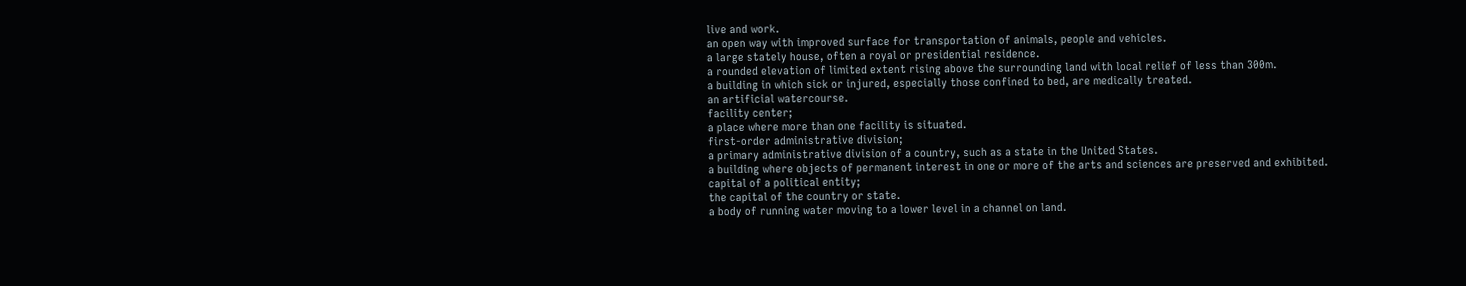live and work.
an open way with improved surface for transportation of animals, people and vehicles.
a large stately house, often a royal or presidential residence.
a rounded elevation of limited extent rising above the surrounding land with local relief of less than 300m.
a building in which sick or injured, especially those confined to bed, are medically treated.
an artificial watercourse.
facility center;
a place where more than one facility is situated.
first-order administrative division;
a primary administrative division of a country, such as a state in the United States.
a building where objects of permanent interest in one or more of the arts and sciences are preserved and exhibited.
capital of a political entity;
the capital of the country or state.
a body of running water moving to a lower level in a channel on land.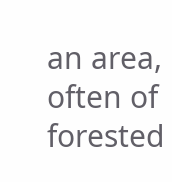an area, often of forested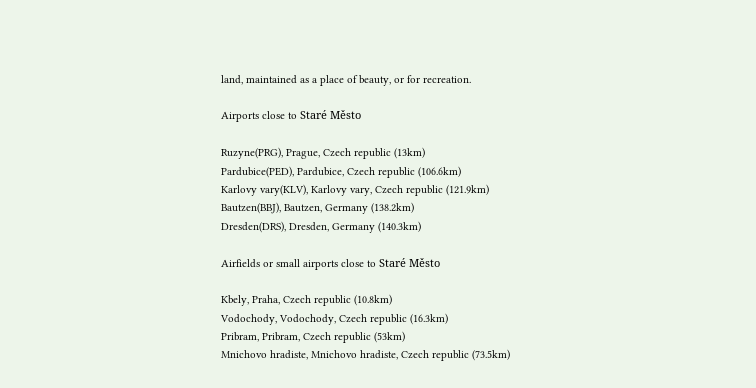land, maintained as a place of beauty, or for recreation.

Airports close to Staré Město

Ruzyne(PRG), Prague, Czech republic (13km)
Pardubice(PED), Pardubice, Czech republic (106.6km)
Karlovy vary(KLV), Karlovy vary, Czech republic (121.9km)
Bautzen(BBJ), Bautzen, Germany (138.2km)
Dresden(DRS), Dresden, Germany (140.3km)

Airfields or small airports close to Staré Město

Kbely, Praha, Czech republic (10.8km)
Vodochody, Vodochody, Czech republic (16.3km)
Pribram, Pribram, Czech republic (53km)
Mnichovo hradiste, Mnichovo hradiste, Czech republic (73.5km)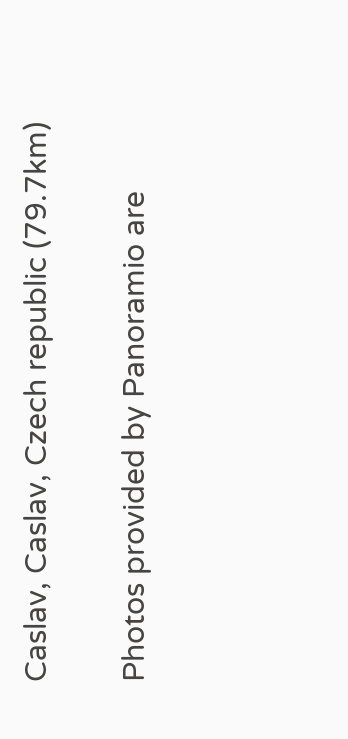Caslav, Caslav, Czech republic (79.7km)

Photos provided by Panoramio are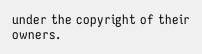under the copyright of their owners.